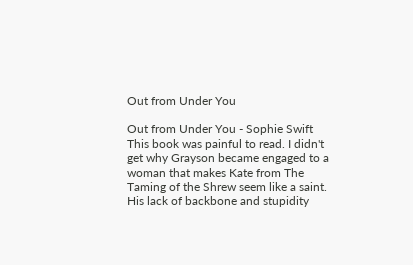Out from Under You

Out from Under You - Sophie Swift This book was painful to read. I didn't get why Grayson became engaged to a woman that makes Kate from The Taming of the Shrew seem like a saint. His lack of backbone and stupidity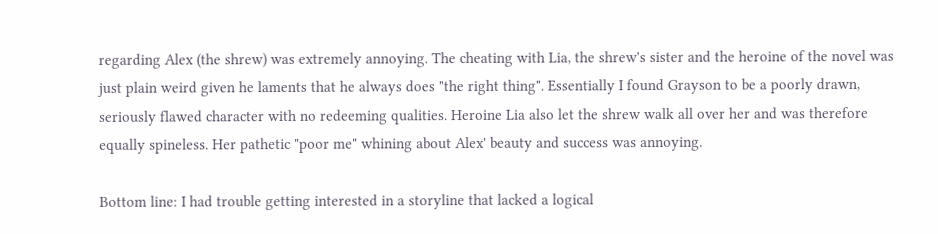regarding Alex (the shrew) was extremely annoying. The cheating with Lia, the shrew's sister and the heroine of the novel was just plain weird given he laments that he always does "the right thing". Essentially I found Grayson to be a poorly drawn, seriously flawed character with no redeeming qualities. Heroine Lia also let the shrew walk all over her and was therefore equally spineless. Her pathetic "poor me" whining about Alex' beauty and success was annoying.

Bottom line: I had trouble getting interested in a storyline that lacked a logical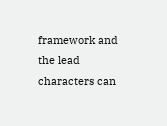framework and the lead characters can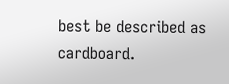best be described as cardboard.